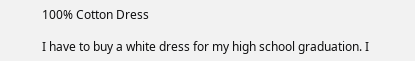100% Cotton Dress

I have to buy a white dress for my high school graduation. I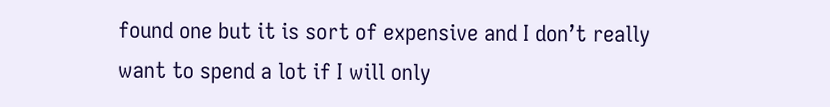found one but it is sort of expensive and I don’t really want to spend a lot if I will only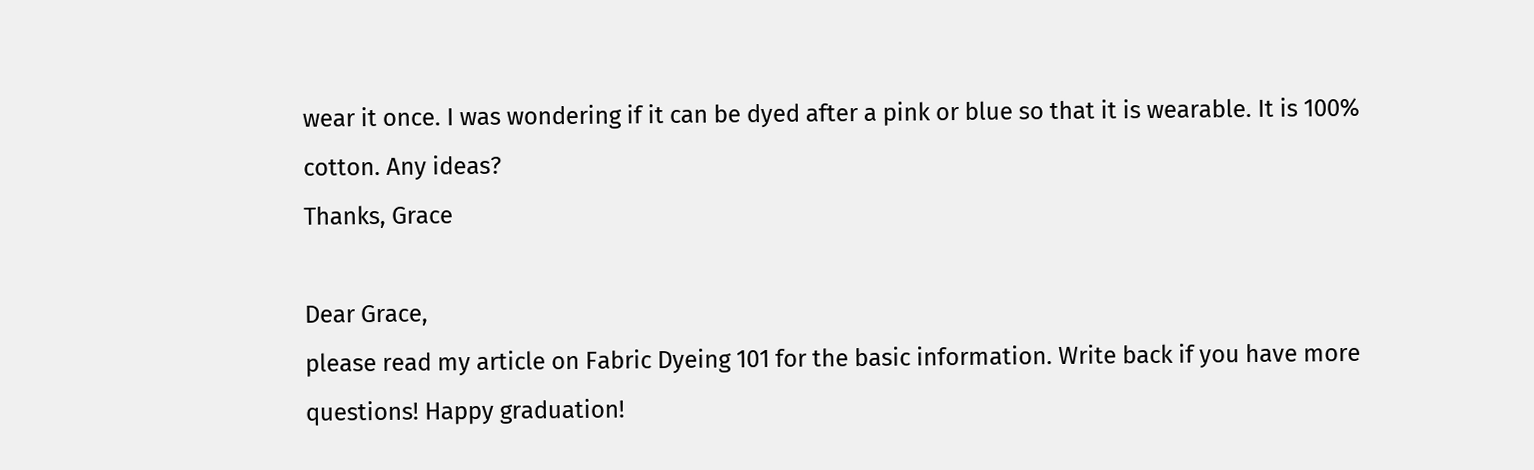wear it once. I was wondering if it can be dyed after a pink or blue so that it is wearable. It is 100% cotton. Any ideas?
Thanks, Grace

Dear Grace,
please read my article on Fabric Dyeing 101 for the basic information. Write back if you have more questions! Happy graduation!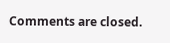Comments are closed.